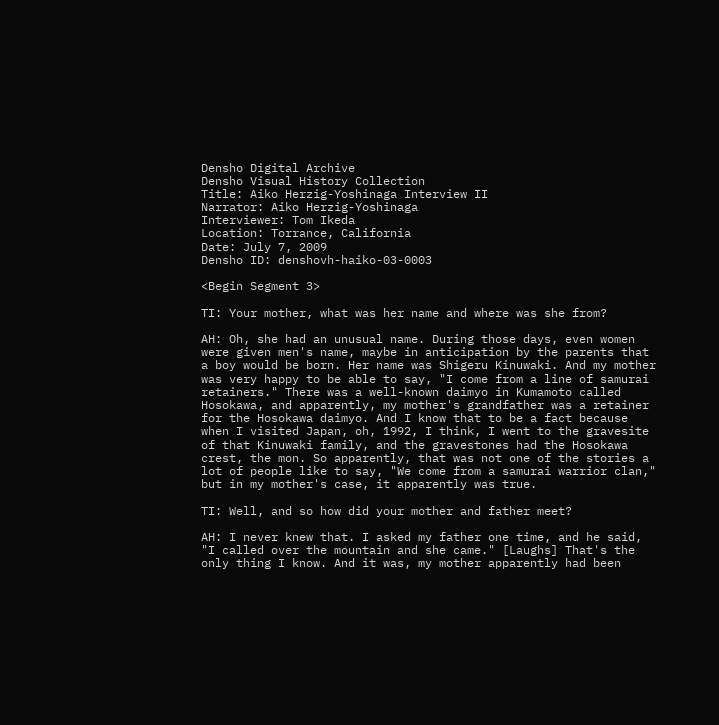Densho Digital Archive
Densho Visual History Collection
Title: Aiko Herzig-Yoshinaga Interview II
Narrator: Aiko Herzig-Yoshinaga
Interviewer: Tom Ikeda
Location: Torrance, California
Date: July 7, 2009
Densho ID: denshovh-haiko-03-0003

<Begin Segment 3>

TI: Your mother, what was her name and where was she from?

AH: Oh, she had an unusual name. During those days, even women were given men's name, maybe in anticipation by the parents that a boy would be born. Her name was Shigeru Kinuwaki. And my mother was very happy to be able to say, "I come from a line of samurai retainers." There was a well-known daimyo in Kumamoto called Hosokawa, and apparently, my mother's grandfather was a retainer for the Hosokawa daimyo. And I know that to be a fact because when I visited Japan, oh, 1992, I think, I went to the gravesite of that Kinuwaki family, and the gravestones had the Hosokawa crest, the mon. So apparently, that was not one of the stories a lot of people like to say, "We come from a samurai warrior clan," but in my mother's case, it apparently was true.

TI: Well, and so how did your mother and father meet?

AH: I never knew that. I asked my father one time, and he said, "I called over the mountain and she came." [Laughs] That's the only thing I know. And it was, my mother apparently had been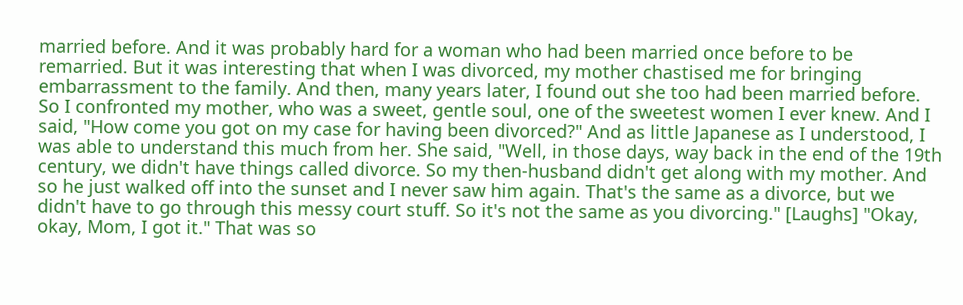married before. And it was probably hard for a woman who had been married once before to be remarried. But it was interesting that when I was divorced, my mother chastised me for bringing embarrassment to the family. And then, many years later, I found out she too had been married before. So I confronted my mother, who was a sweet, gentle soul, one of the sweetest women I ever knew. And I said, "How come you got on my case for having been divorced?" And as little Japanese as I understood, I was able to understand this much from her. She said, "Well, in those days, way back in the end of the 19th century, we didn't have things called divorce. So my then-husband didn't get along with my mother. And so he just walked off into the sunset and I never saw him again. That's the same as a divorce, but we didn't have to go through this messy court stuff. So it's not the same as you divorcing." [Laughs] "Okay, okay, Mom, I got it." That was so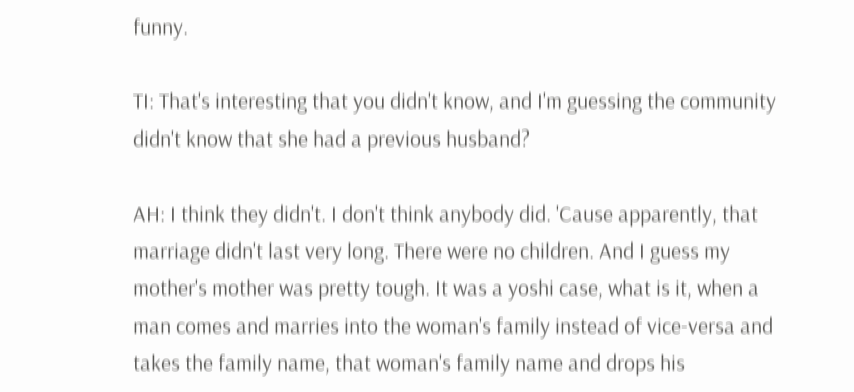funny.

TI: That's interesting that you didn't know, and I'm guessing the community didn't know that she had a previous husband?

AH: I think they didn't. I don't think anybody did. 'Cause apparently, that marriage didn't last very long. There were no children. And I guess my mother's mother was pretty tough. It was a yoshi case, what is it, when a man comes and marries into the woman's family instead of vice-versa and takes the family name, that woman's family name and drops his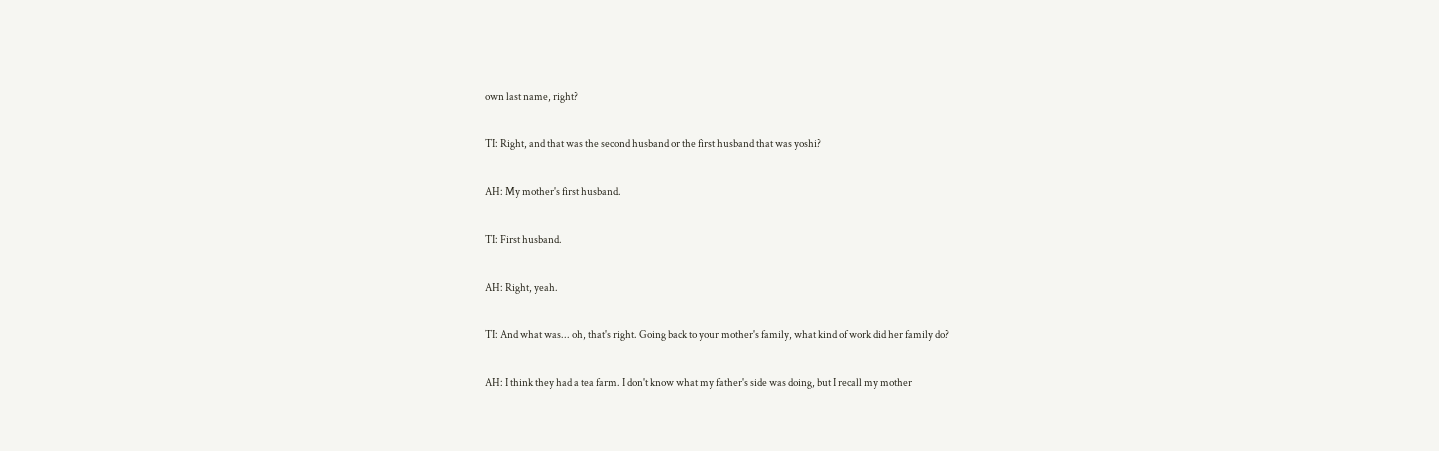own last name, right?

TI: Right, and that was the second husband or the first husband that was yoshi?

AH: My mother's first husband.

TI: First husband.

AH: Right, yeah.

TI: And what was... oh, that's right. Going back to your mother's family, what kind of work did her family do?

AH: I think they had a tea farm. I don't know what my father's side was doing, but I recall my mother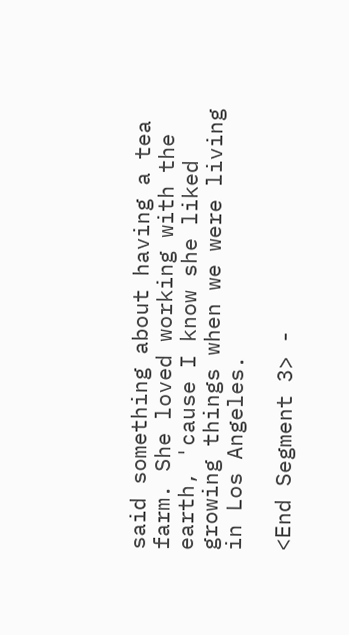said something about having a tea farm. She loved working with the earth, 'cause I know she liked growing things when we were living in Los Angeles.

<End Segment 3> -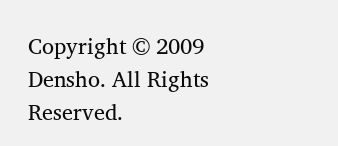Copyright © 2009 Densho. All Rights Reserved.